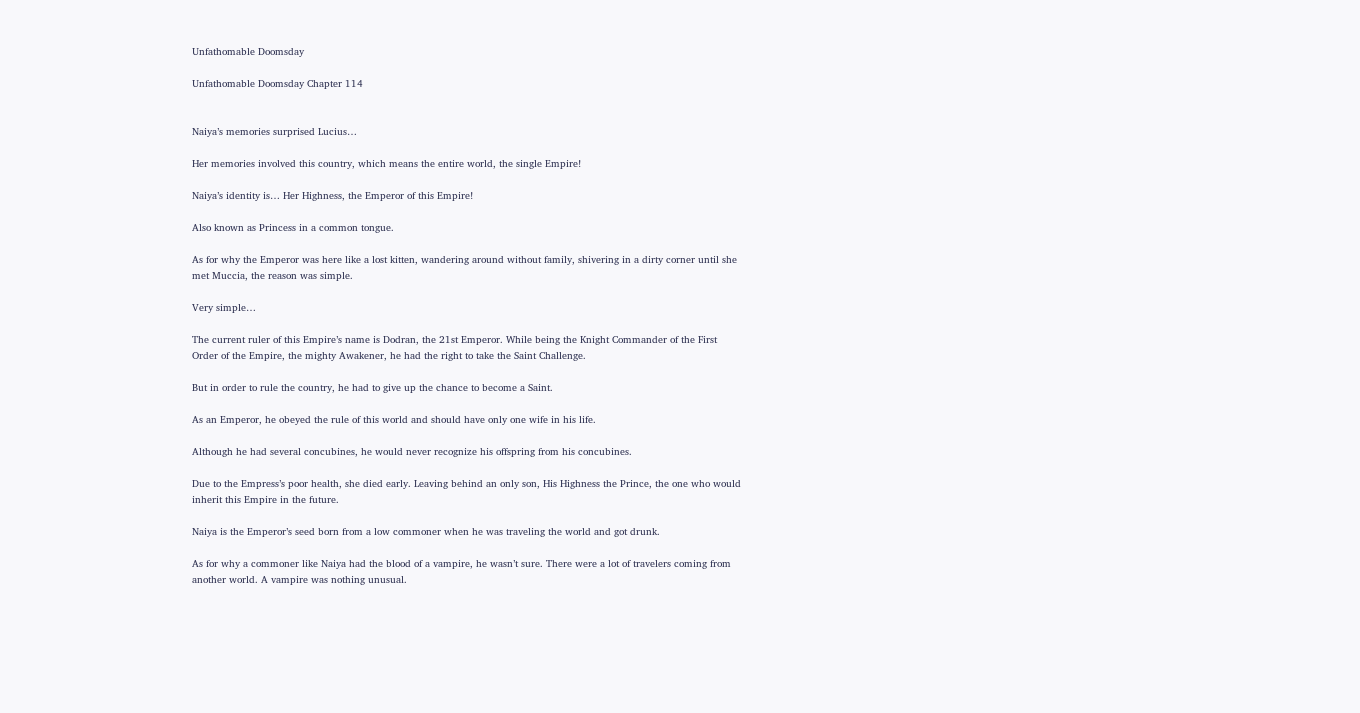Unfathomable Doomsday

Unfathomable Doomsday Chapter 114


Naiya’s memories surprised Lucius…

Her memories involved this country, which means the entire world, the single Empire!

Naiya’s identity is… Her Highness, the Emperor of this Empire!

Also known as Princess in a common tongue.

As for why the Emperor was here like a lost kitten, wandering around without family, shivering in a dirty corner until she met Muccia, the reason was simple.

Very simple…

The current ruler of this Empire’s name is Dodran, the 21st Emperor. While being the Knight Commander of the First Order of the Empire, the mighty Awakener, he had the right to take the Saint Challenge.

But in order to rule the country, he had to give up the chance to become a Saint.

As an Emperor, he obeyed the rule of this world and should have only one wife in his life.

Although he had several concubines, he would never recognize his offspring from his concubines.

Due to the Empress’s poor health, she died early. Leaving behind an only son, His Highness the Prince, the one who would inherit this Empire in the future.

Naiya is the Emperor’s seed born from a low commoner when he was traveling the world and got drunk.

As for why a commoner like Naiya had the blood of a vampire, he wasn’t sure. There were a lot of travelers coming from another world. A vampire was nothing unusual.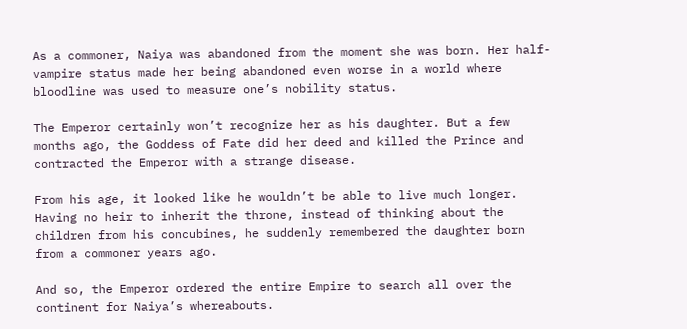As a commoner, Naiya was abandoned from the moment she was born. Her half-vampire status made her being abandoned even worse in a world where bloodline was used to measure one’s nobility status.

The Emperor certainly won’t recognize her as his daughter. But a few months ago, the Goddess of Fate did her deed and killed the Prince and contracted the Emperor with a strange disease.

From his age, it looked like he wouldn’t be able to live much longer. Having no heir to inherit the throne, instead of thinking about the children from his concubines, he suddenly remembered the daughter born from a commoner years ago.

And so, the Emperor ordered the entire Empire to search all over the continent for Naiya’s whereabouts.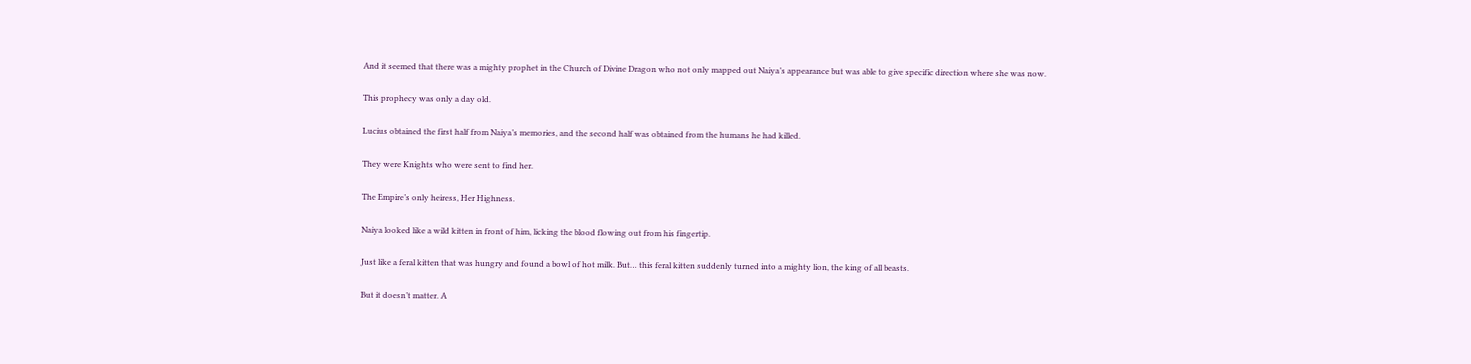And it seemed that there was a mighty prophet in the Church of Divine Dragon who not only mapped out Naiya’s appearance but was able to give specific direction where she was now.

This prophecy was only a day old.

Lucius obtained the first half from Naiya’s memories, and the second half was obtained from the humans he had killed.

They were Knights who were sent to find her.

The Empire’s only heiress, Her Highness.

Naiya looked like a wild kitten in front of him, licking the blood flowing out from his fingertip.

Just like a feral kitten that was hungry and found a bowl of hot milk. But… this feral kitten suddenly turned into a mighty lion, the king of all beasts.

But it doesn’t matter. A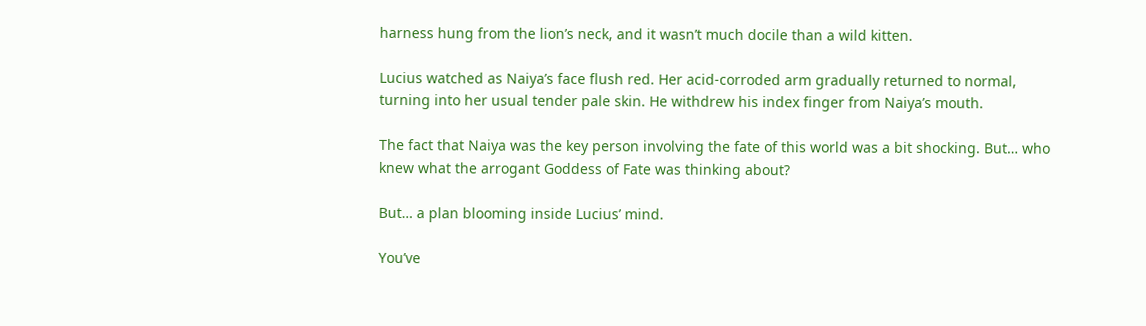harness hung from the lion’s neck, and it wasn’t much docile than a wild kitten.

Lucius watched as Naiya’s face flush red. Her acid-corroded arm gradually returned to normal, turning into her usual tender pale skin. He withdrew his index finger from Naiya’s mouth.

The fact that Naiya was the key person involving the fate of this world was a bit shocking. But… who knew what the arrogant Goddess of Fate was thinking about?

But… a plan blooming inside Lucius’ mind.

You’ve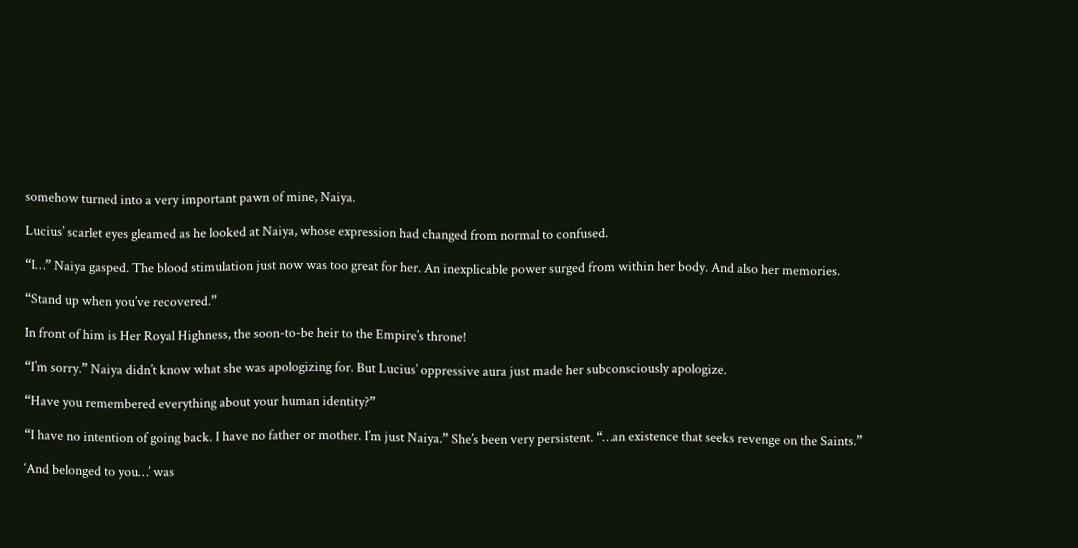somehow turned into a very important pawn of mine, Naiya.

Lucius’ scarlet eyes gleamed as he looked at Naiya, whose expression had changed from normal to confused.

“I…” Naiya gasped. The blood stimulation just now was too great for her. An inexplicable power surged from within her body. And also her memories.

“Stand up when you’ve recovered.”

In front of him is Her Royal Highness, the soon-to-be heir to the Empire’s throne!

“I’m sorry.” Naiya didn’t know what she was apologizing for. But Lucius’ oppressive aura just made her subconsciously apologize.

“Have you remembered everything about your human identity?”

“I have no intention of going back. I have no father or mother. I’m just Naiya.” She’s been very persistent. “…an existence that seeks revenge on the Saints.”

‘And belonged to you…’ was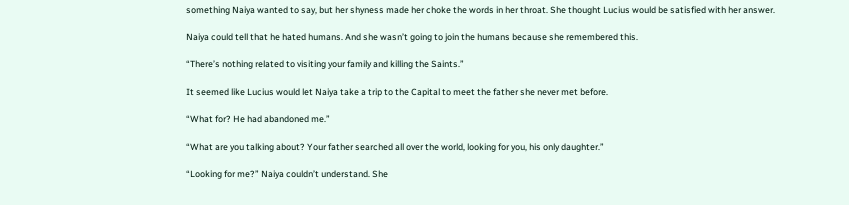something Naiya wanted to say, but her shyness made her choke the words in her throat. She thought Lucius would be satisfied with her answer.

Naiya could tell that he hated humans. And she wasn’t going to join the humans because she remembered this.

“There’s nothing related to visiting your family and killing the Saints.”

It seemed like Lucius would let Naiya take a trip to the Capital to meet the father she never met before.

“What for? He had abandoned me.”

“What are you talking about? Your father searched all over the world, looking for you, his only daughter.”

“Looking for me?” Naiya couldn’t understand. She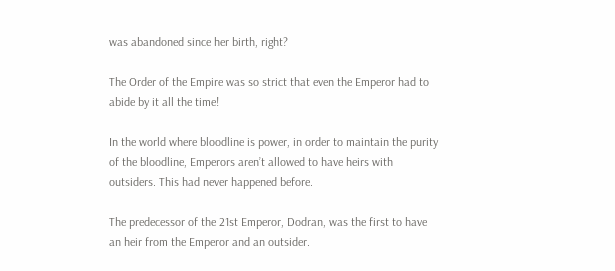was abandoned since her birth, right?

The Order of the Empire was so strict that even the Emperor had to abide by it all the time!

In the world where bloodline is power, in order to maintain the purity of the bloodline, Emperors aren’t allowed to have heirs with outsiders. This had never happened before.

The predecessor of the 21st Emperor, Dodran, was the first to have an heir from the Emperor and an outsider.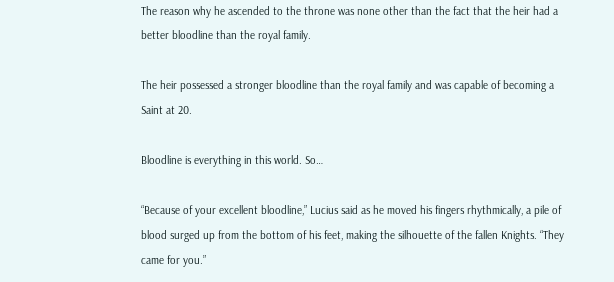The reason why he ascended to the throne was none other than the fact that the heir had a better bloodline than the royal family.

The heir possessed a stronger bloodline than the royal family and was capable of becoming a Saint at 20.

Bloodline is everything in this world. So…

“Because of your excellent bloodline,” Lucius said as he moved his fingers rhythmically, a pile of blood surged up from the bottom of his feet, making the silhouette of the fallen Knights. “They came for you.”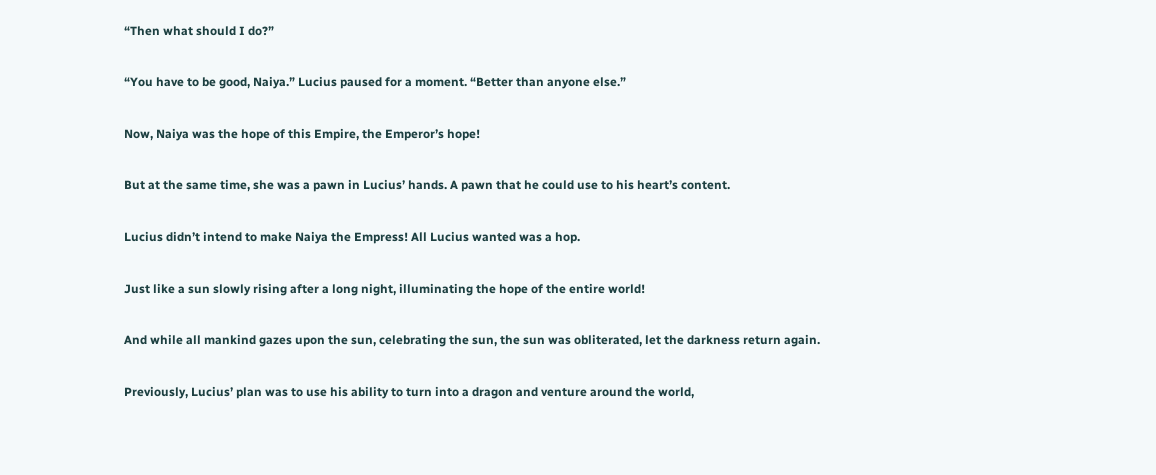“Then what should I do?”

“You have to be good, Naiya.” Lucius paused for a moment. “Better than anyone else.”

Now, Naiya was the hope of this Empire, the Emperor’s hope!

But at the same time, she was a pawn in Lucius’ hands. A pawn that he could use to his heart’s content.

Lucius didn’t intend to make Naiya the Empress! All Lucius wanted was a hop.

Just like a sun slowly rising after a long night, illuminating the hope of the entire world!

And while all mankind gazes upon the sun, celebrating the sun, the sun was obliterated, let the darkness return again.

Previously, Lucius’ plan was to use his ability to turn into a dragon and venture around the world,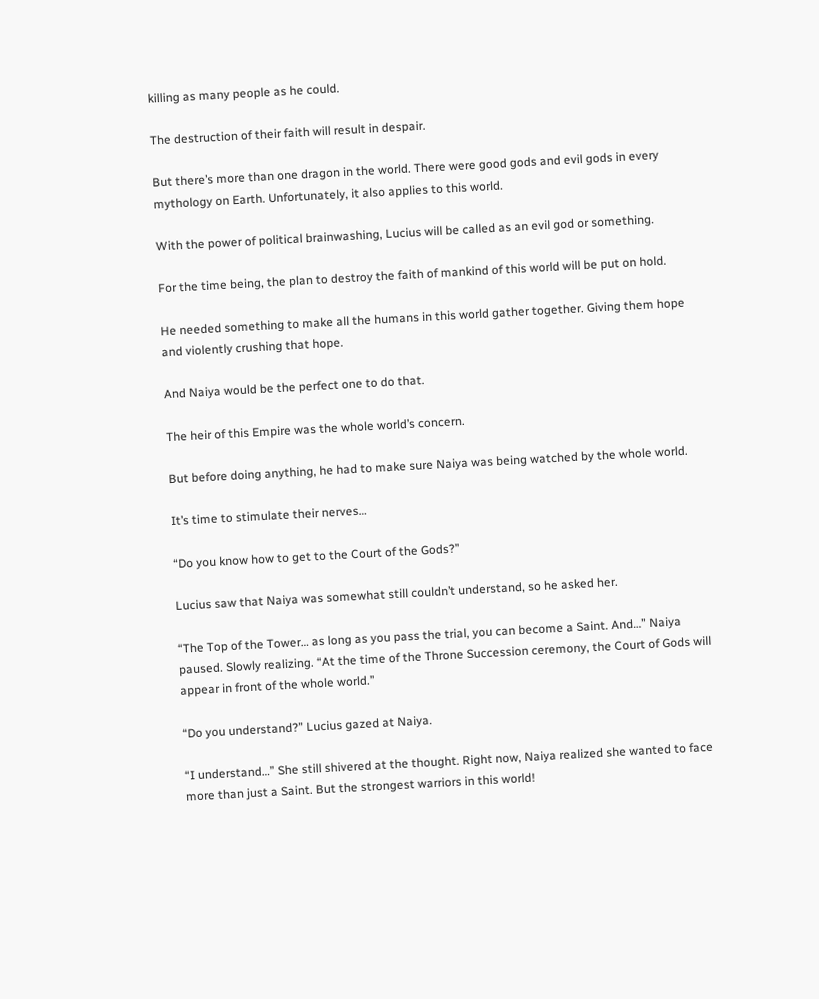killing as many people as he could.

The destruction of their faith will result in despair.

But there’s more than one dragon in the world. There were good gods and evil gods in every mythology on Earth. Unfortunately, it also applies to this world.

With the power of political brainwashing, Lucius will be called as an evil god or something.

For the time being, the plan to destroy the faith of mankind of this world will be put on hold.

He needed something to make all the humans in this world gather together. Giving them hope and violently crushing that hope.

And Naiya would be the perfect one to do that.

The heir of this Empire was the whole world’s concern.

But before doing anything, he had to make sure Naiya was being watched by the whole world.

It’s time to stimulate their nerves…

“Do you know how to get to the Court of the Gods?”

Lucius saw that Naiya was somewhat still couldn’t understand, so he asked her.

“The Top of the Tower… as long as you pass the trial, you can become a Saint. And…” Naiya paused. Slowly realizing. “At the time of the Throne Succession ceremony, the Court of Gods will appear in front of the whole world.”

“Do you understand?” Lucius gazed at Naiya.

“I understand…” She still shivered at the thought. Right now, Naiya realized she wanted to face more than just a Saint. But the strongest warriors in this world!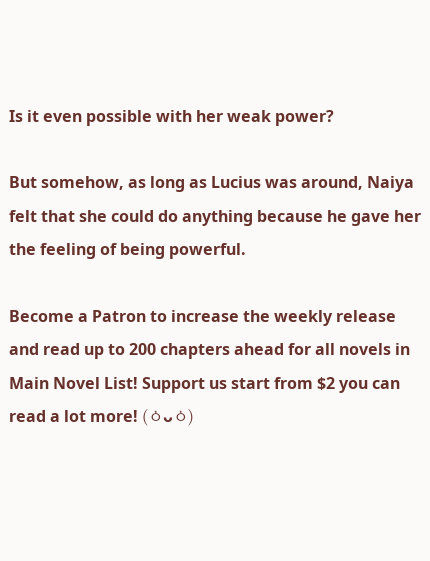Is it even possible with her weak power?

But somehow, as long as Lucius was around, Naiya felt that she could do anything because he gave her the feeling of being powerful.

Become a Patron to increase the weekly release and read up to 200 chapters ahead for all novels in Main Novel List! Support us start from $2 you can read a lot more! (ㆁᴗㆁ)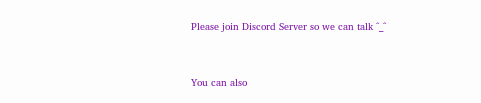Please join Discord Server so we can talk ^_^



You can also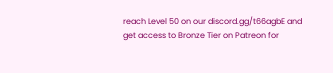reach Level 50 on our discord.gg/t66agbE and get access to Bronze Tier on Patreon for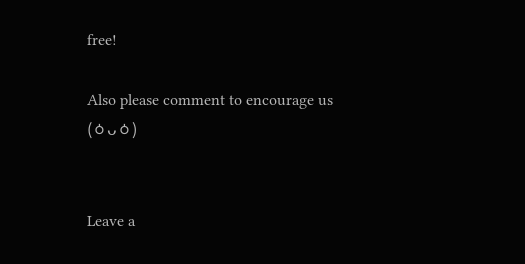free!

Also please comment to encourage us (ㆁᴗㆁ)


Leave a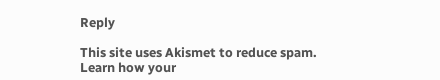Reply

This site uses Akismet to reduce spam. Learn how your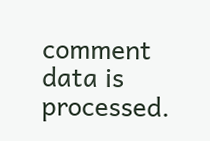comment data is processed.